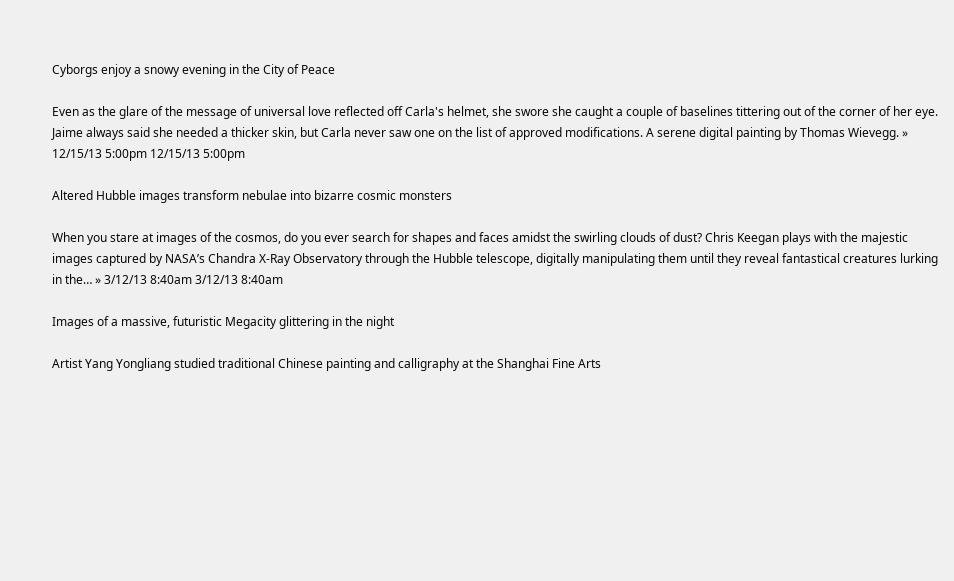Cyborgs enjoy a snowy evening in the City of Peace

Even as the glare of the message of universal love reflected off Carla's helmet, she swore she caught a couple of baselines tittering out of the corner of her eye. Jaime always said she needed a thicker skin, but Carla never saw one on the list of approved modifications. A serene digital painting by Thomas Wievegg. » 12/15/13 5:00pm 12/15/13 5:00pm

Altered Hubble images transform nebulae into bizarre cosmic monsters

When you stare at images of the cosmos, do you ever search for shapes and faces amidst the swirling clouds of dust? Chris Keegan plays with the majestic images captured by NASA’s Chandra X-Ray Observatory through the Hubble telescope, digitally manipulating them until they reveal fantastical creatures lurking in the… » 3/12/13 8:40am 3/12/13 8:40am

Images of a massive, futuristic Megacity glittering in the night

Artist Yang Yongliang studied traditional Chinese painting and calligraphy at the Shanghai Fine Arts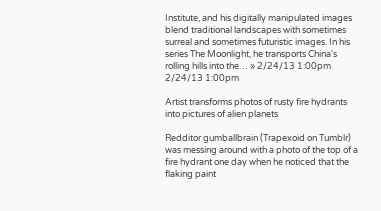Institute, and his digitally manipulated images blend traditional landscapes with sometimes surreal and sometimes futuristic images. In his series The Moonlight, he transports China's rolling hills into the… » 2/24/13 1:00pm 2/24/13 1:00pm

Artist transforms photos of rusty fire hydrants into pictures of alien planets

Redditor gumballbrain (Trapexoid on Tumblr) was messing around with a photo of the top of a fire hydrant one day when he noticed that the flaking paint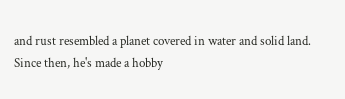and rust resembled a planet covered in water and solid land. Since then, he's made a hobby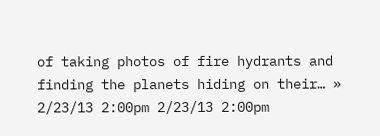of taking photos of fire hydrants and finding the planets hiding on their… » 2/23/13 2:00pm 2/23/13 2:00pm